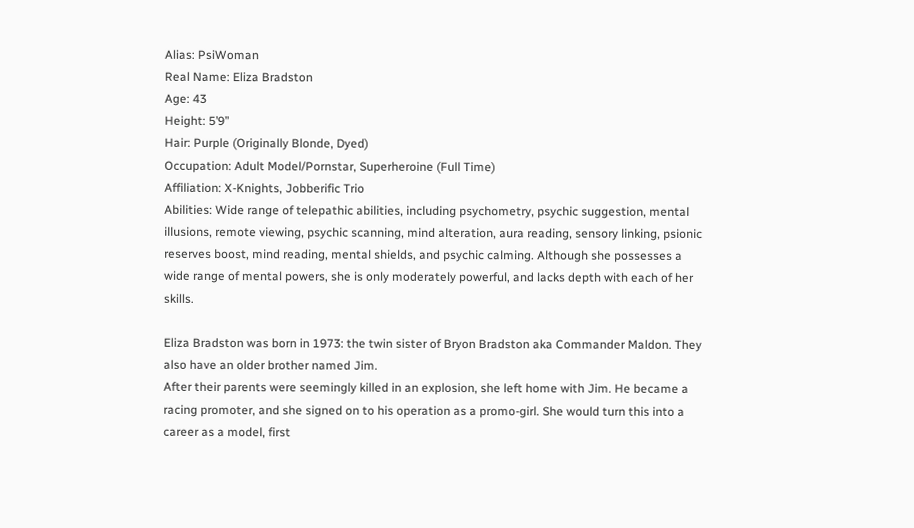Alias: PsiWoman
Real Name: Eliza Bradston
Age: 43
Height: 5’9”
Hair: Purple (Originally Blonde, Dyed)
Occupation: Adult Model/Pornstar, Superheroine (Full Time)
Affiliation: X-Knights, Jobberific Trio
Abilities: Wide range of telepathic abilities, including psychometry, psychic suggestion, mental illusions, remote viewing, psychic scanning, mind alteration, aura reading, sensory linking, psionic reserves boost, mind reading, mental shields, and psychic calming. Although she possesses a wide range of mental powers, she is only moderately powerful, and lacks depth with each of her skills.

Eliza Bradston was born in 1973: the twin sister of Bryon Bradston aka Commander Maldon. They also have an older brother named Jim.
After their parents were seemingly killed in an explosion, she left home with Jim. He became a racing promoter, and she signed on to his operation as a promo-girl. She would turn this into a career as a model, first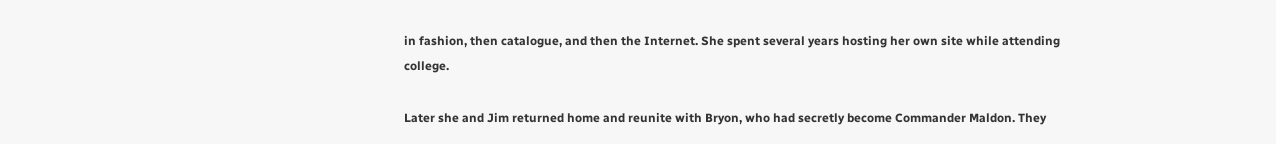in fashion, then catalogue, and then the Internet. She spent several years hosting her own site while attending college.

Later she and Jim returned home and reunite with Bryon, who had secretly become Commander Maldon. They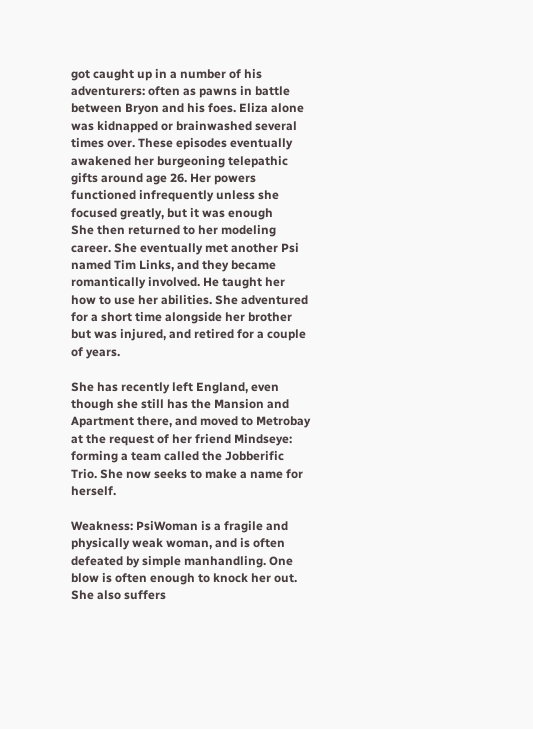got caught up in a number of his adventurers: often as pawns in battle between Bryon and his foes. Eliza alone was kidnapped or brainwashed several times over. These episodes eventually awakened her burgeoning telepathic gifts around age 26. Her powers functioned infrequently unless she focused greatly, but it was enough
She then returned to her modeling career. She eventually met another Psi named Tim Links, and they became romantically involved. He taught her how to use her abilities. She adventured for a short time alongside her brother but was injured, and retired for a couple of years.

She has recently left England, even though she still has the Mansion and Apartment there, and moved to Metrobay at the request of her friend Mindseye: forming a team called the Jobberific Trio. She now seeks to make a name for herself.

Weakness: PsiWoman is a fragile and physically weak woman, and is often defeated by simple manhandling. One blow is often enough to knock her out. She also suffers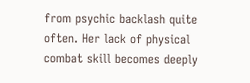from psychic backlash quite often. Her lack of physical combat skill becomes deeply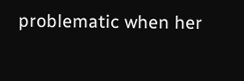problematic when her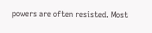powers are often resisted. Most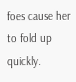foes cause her to fold up quickly.